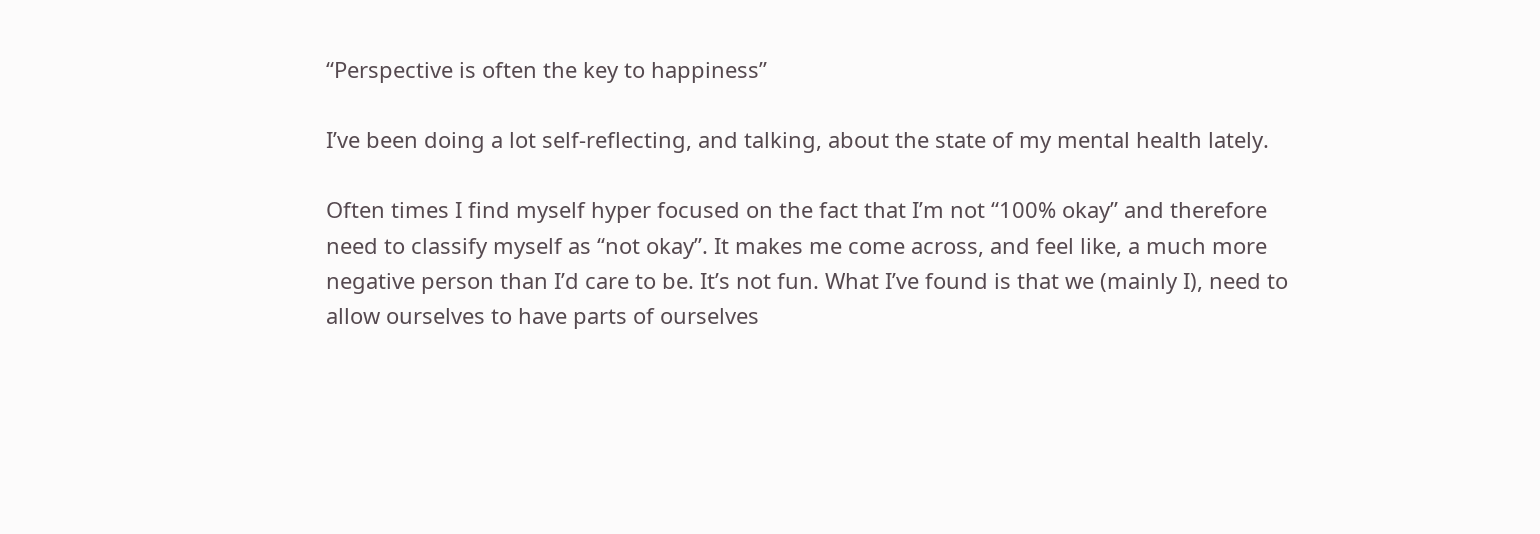“Perspective is often the key to happiness”

I’ve been doing a lot self-reflecting, and talking, about the state of my mental health lately.

Often times I find myself hyper focused on the fact that I’m not “100% okay” and therefore need to classify myself as “not okay”. It makes me come across, and feel like, a much more negative person than I’d care to be. It’s not fun. What I’ve found is that we (mainly I), need to allow ourselves to have parts of ourselves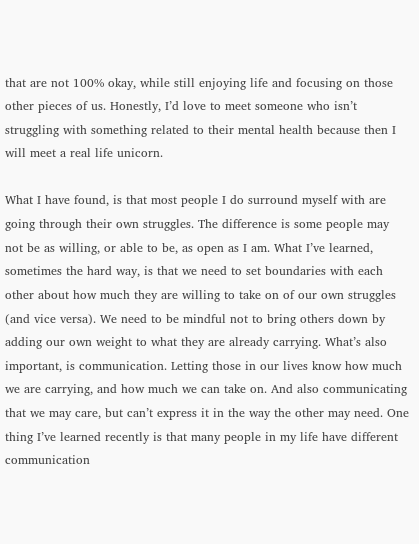that are not 100% okay, while still enjoying life and focusing on those other pieces of us. Honestly, I’d love to meet someone who isn’t struggling with something related to their mental health because then I will meet a real life unicorn.

What I have found, is that most people I do surround myself with are going through their own struggles. The difference is some people may not be as willing, or able to be, as open as I am. What I’ve learned, sometimes the hard way, is that we need to set boundaries with each other about how much they are willing to take on of our own struggles (and vice versa). We need to be mindful not to bring others down by adding our own weight to what they are already carrying. What’s also important, is communication. Letting those in our lives know how much we are carrying, and how much we can take on. And also communicating that we may care, but can’t express it in the way the other may need. One thing I’ve learned recently is that many people in my life have different communication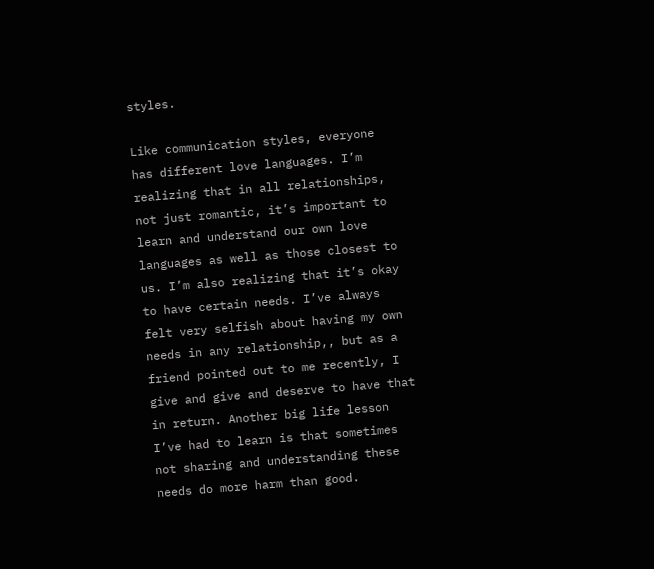styles.

Like communication styles, everyone has different love languages. I’m realizing that in all relationships, not just romantic, it’s important to learn and understand our own love languages as well as those closest to us. I’m also realizing that it’s okay to have certain needs. I’ve always felt very selfish about having my own needs in any relationship,, but as a friend pointed out to me recently, I give and give and deserve to have that in return. Another big life lesson I’ve had to learn is that sometimes not sharing and understanding these needs do more harm than good.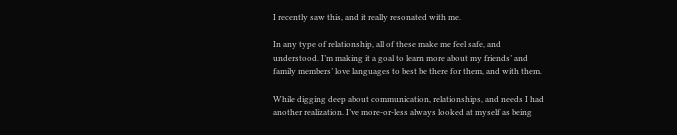I recently saw this, and it really resonated with me.

In any type of relationship, all of these make me feel safe, and understood. I’m making it a goal to learn more about my friends’ and family members’ love languages to best be there for them, and with them.

While digging deep about communication, relationships, and needs I had another realization. I’ve more-or-less always looked at myself as being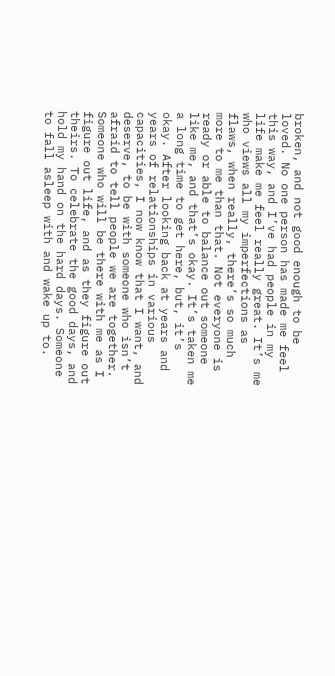broken, and not good enough to be loved. No one person has made me feel this way, and I’ve had people in my life make me feel really great. It’s me who views all my imperfections as flaws, when really, there’s so much more to me than that. Not everyone is ready or able to balance out someone like me, and that’s okay. It’s taken me a long time to get here, but, it’s okay. After looking back at years and years of relationships in various capacities, I now know that I want, and deserve, to be with someone who isn’t afraid to tell people we are together. Someone who will be there with me as I figure out life, and as they figure out theirs. To celebrate the good days, and hold my hand on the hard days. Someone to fall asleep with and wake up to.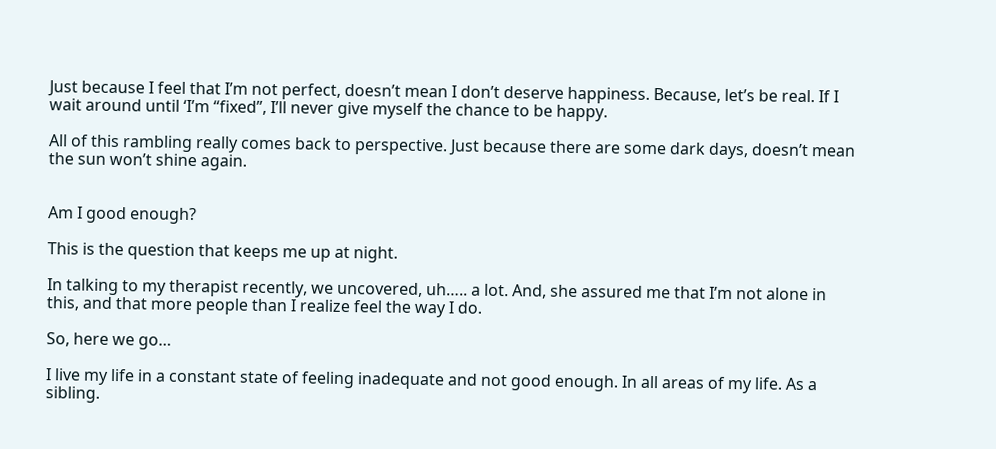Just because I feel that I’m not perfect, doesn’t mean I don’t deserve happiness. Because, let’s be real. If I wait around until ‘I’m “fixed”, I’ll never give myself the chance to be happy.

All of this rambling really comes back to perspective. Just because there are some dark days, doesn’t mean the sun won’t shine again.


Am I good enough?

This is the question that keeps me up at night.

In talking to my therapist recently, we uncovered, uh….. a lot. And, she assured me that I’m not alone in this, and that more people than I realize feel the way I do.

So, here we go…

I live my life in a constant state of feeling inadequate and not good enough. In all areas of my life. As a sibling.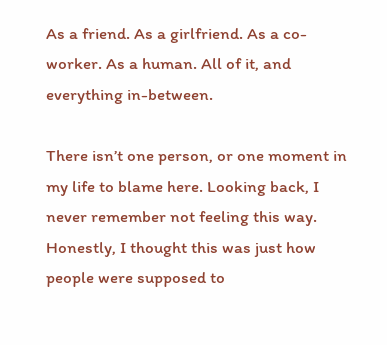As a friend. As a girlfriend. As a co-worker. As a human. All of it, and everything in-between.

There isn’t one person, or one moment in my life to blame here. Looking back, I never remember not feeling this way. Honestly, I thought this was just how people were supposed to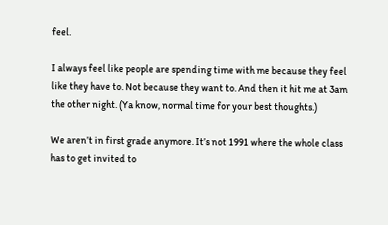feel.

I always feel like people are spending time with me because they feel like they have to. Not because they want to. And then it hit me at 3am the other night. (Ya know, normal time for your best thoughts.)

We aren’t in first grade anymore. It’s not 1991 where the whole class has to get invited to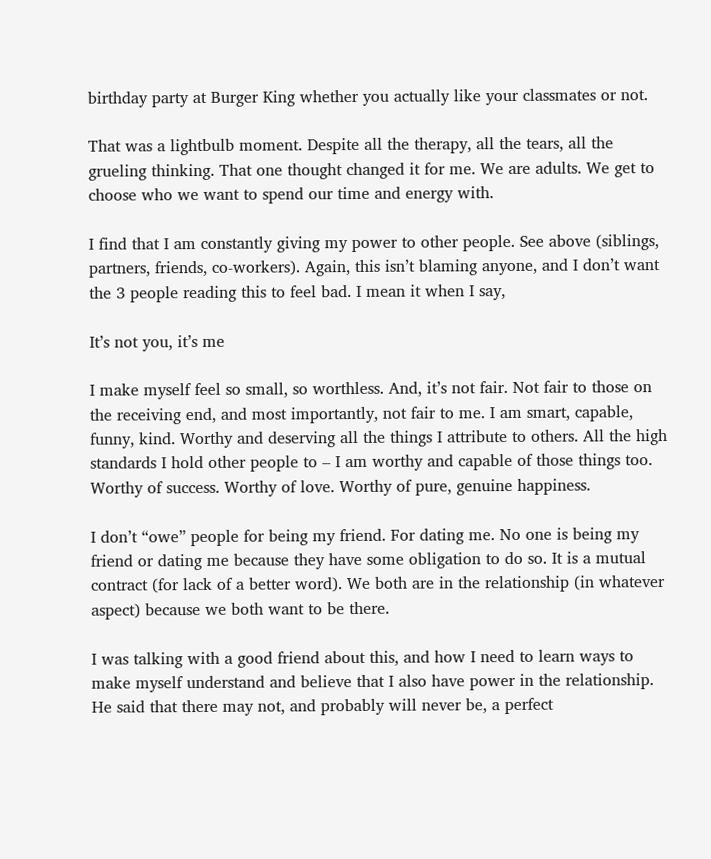birthday party at Burger King whether you actually like your classmates or not.

That was a lightbulb moment. Despite all the therapy, all the tears, all the grueling thinking. That one thought changed it for me. We are adults. We get to choose who we want to spend our time and energy with.

I find that I am constantly giving my power to other people. See above (siblings, partners, friends, co-workers). Again, this isn’t blaming anyone, and I don’t want the 3 people reading this to feel bad. I mean it when I say,

It’s not you, it’s me

I make myself feel so small, so worthless. And, it’s not fair. Not fair to those on the receiving end, and most importantly, not fair to me. I am smart, capable, funny, kind. Worthy and deserving all the things I attribute to others. All the high standards I hold other people to – I am worthy and capable of those things too. Worthy of success. Worthy of love. Worthy of pure, genuine happiness.

I don’t “owe” people for being my friend. For dating me. No one is being my friend or dating me because they have some obligation to do so. It is a mutual contract (for lack of a better word). We both are in the relationship (in whatever aspect) because we both want to be there.

I was talking with a good friend about this, and how I need to learn ways to make myself understand and believe that I also have power in the relationship. He said that there may not, and probably will never be, a perfect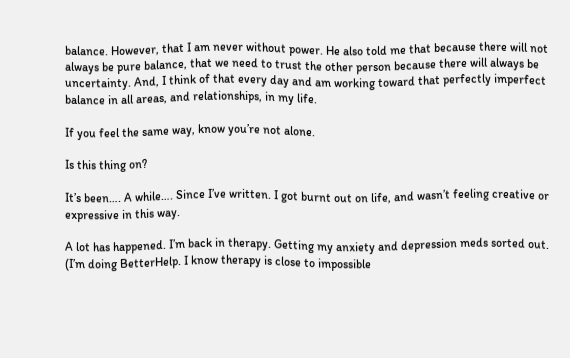balance. However, that I am never without power. He also told me that because there will not always be pure balance, that we need to trust the other person because there will always be uncertainty. And, I think of that every day and am working toward that perfectly imperfect balance in all areas, and relationships, in my life.

If you feel the same way, know you’re not alone.

Is this thing on?

It’s been…. A while…. Since I’ve written. I got burnt out on life, and wasn’t feeling creative or expressive in this way.

A lot has happened. I’m back in therapy. Getting my anxiety and depression meds sorted out. (I’m doing BetterHelp. I know therapy is close to impossible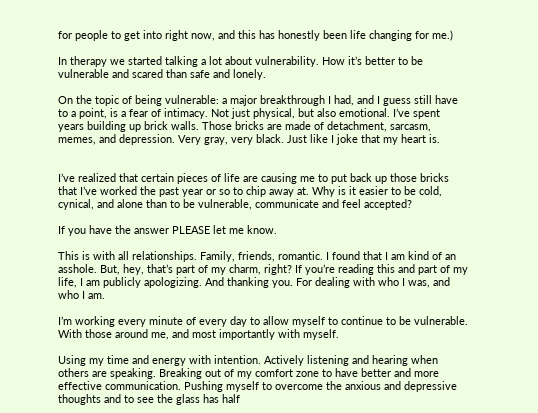for people to get into right now, and this has honestly been life changing for me.)

In therapy we started talking a lot about vulnerability. How it’s better to be vulnerable and scared than safe and lonely.

On the topic of being vulnerable: a major breakthrough I had, and I guess still have to a point, is a fear of intimacy. Not just physical, but also emotional. I’ve spent years building up brick walls. Those bricks are made of detachment, sarcasm, memes, and depression. Very gray, very black. Just like I joke that my heart is.


I’ve realized that certain pieces of life are causing me to put back up those bricks that I’ve worked the past year or so to chip away at. Why is it easier to be cold, cynical, and alone than to be vulnerable, communicate and feel accepted?

If you have the answer PLEASE let me know.

This is with all relationships. Family, friends, romantic. I found that I am kind of an asshole. But, hey, that’s part of my charm, right? If you’re reading this and part of my life, I am publicly apologizing. And thanking you. For dealing with who I was, and who I am.

I’m working every minute of every day to allow myself to continue to be vulnerable. With those around me, and most importantly with myself.

Using my time and energy with intention. Actively listening and hearing when others are speaking. Breaking out of my comfort zone to have better and more effective communication. Pushing myself to overcome the anxious and depressive thoughts and to see the glass has half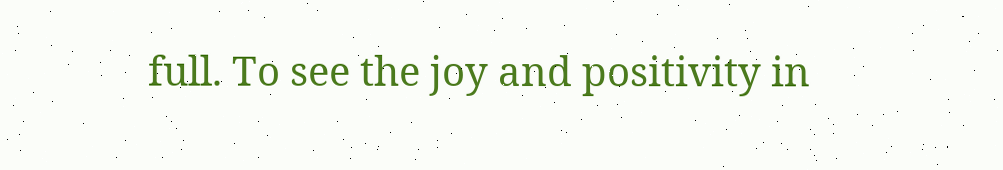full. To see the joy and positivity in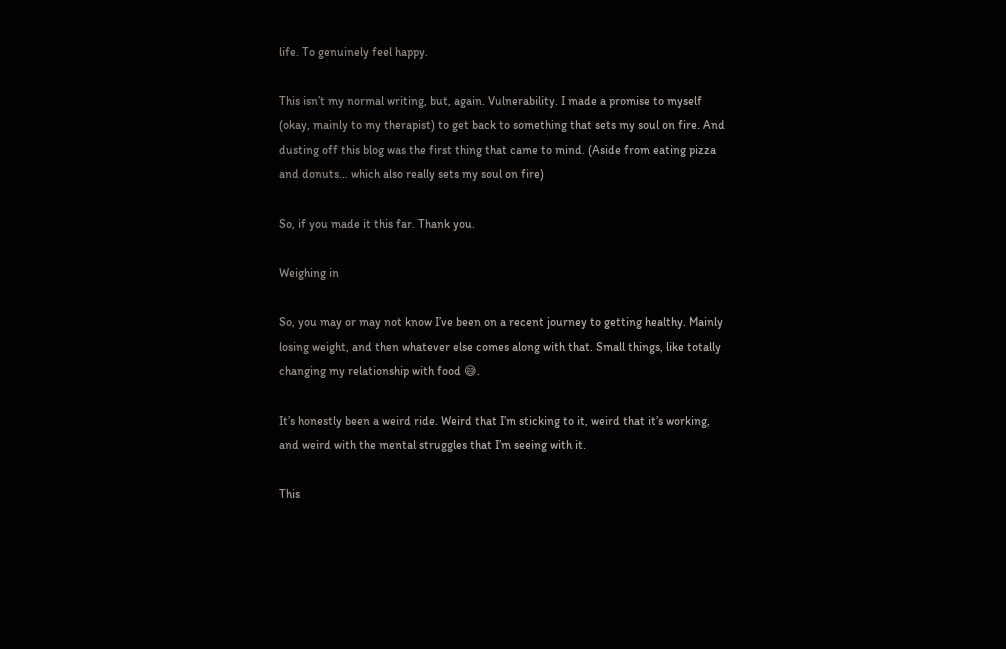life. To genuinely feel happy.

This isn’t my normal writing, but, again. Vulnerability. I made a promise to myself (okay, mainly to my therapist) to get back to something that sets my soul on fire. And dusting off this blog was the first thing that came to mind. (Aside from eating pizza and donuts… which also really sets my soul on fire)

So, if you made it this far. Thank you.

Weighing in

So, you may or may not know I’ve been on a recent journey to getting healthy. Mainly losing weight, and then whatever else comes along with that. Small things, like totally changing my relationship with food 😅.

It’s honestly been a weird ride. Weird that I’m sticking to it, weird that it’s working, and weird with the mental struggles that I’m seeing with it.

This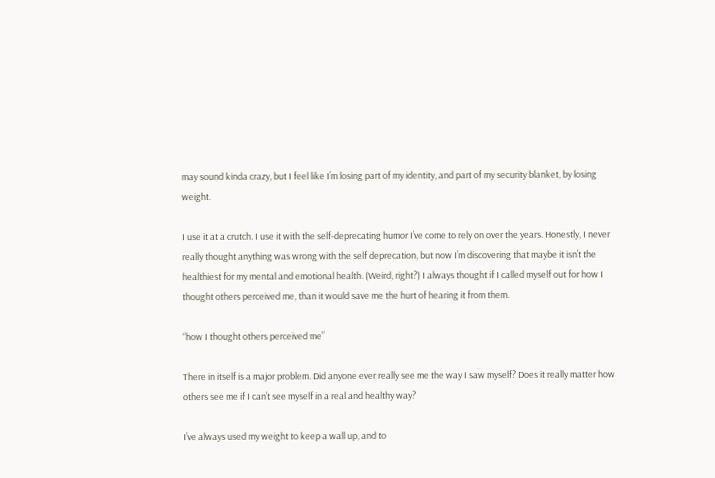may sound kinda crazy, but I feel like I’m losing part of my identity, and part of my security blanket, by losing weight.

I use it at a crutch. I use it with the self-deprecating humor I’ve come to rely on over the years. Honestly, I never really thought anything was wrong with the self deprecation, but now I’m discovering that maybe it isn’t the healthiest for my mental and emotional health. (Weird, right?) I always thought if I called myself out for how I thought others perceived me, than it would save me the hurt of hearing it from them.

“how I thought others perceived me”

There in itself is a major problem. Did anyone ever really see me the way I saw myself? Does it really matter how others see me if I can’t see myself in a real and healthy way?

I’ve always used my weight to keep a wall up, and to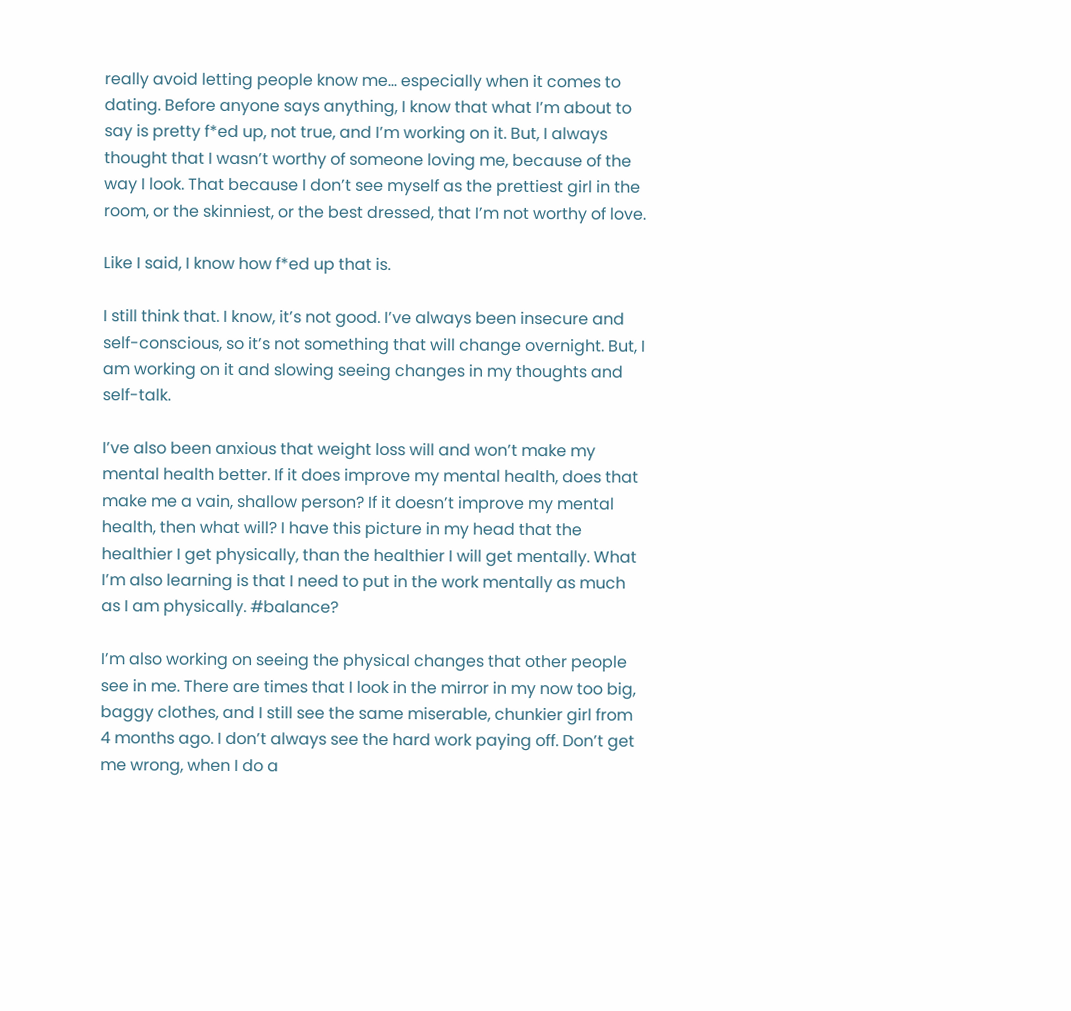really avoid letting people know me… especially when it comes to dating. Before anyone says anything, I know that what I’m about to say is pretty f*ed up, not true, and I’m working on it. But, I always thought that I wasn’t worthy of someone loving me, because of the way I look. That because I don’t see myself as the prettiest girl in the room, or the skinniest, or the best dressed, that I’m not worthy of love.

Like I said, I know how f*ed up that is.

I still think that. I know, it’s not good. I’ve always been insecure and self-conscious, so it’s not something that will change overnight. But, I am working on it and slowing seeing changes in my thoughts and self-talk.

I’ve also been anxious that weight loss will and won’t make my mental health better. If it does improve my mental health, does that make me a vain, shallow person? If it doesn’t improve my mental health, then what will? I have this picture in my head that the healthier I get physically, than the healthier I will get mentally. What I’m also learning is that I need to put in the work mentally as much as I am physically. #balance?

I’m also working on seeing the physical changes that other people see in me. There are times that I look in the mirror in my now too big, baggy clothes, and I still see the same miserable, chunkier girl from 4 months ago. I don’t always see the hard work paying off. Don’t get me wrong, when I do a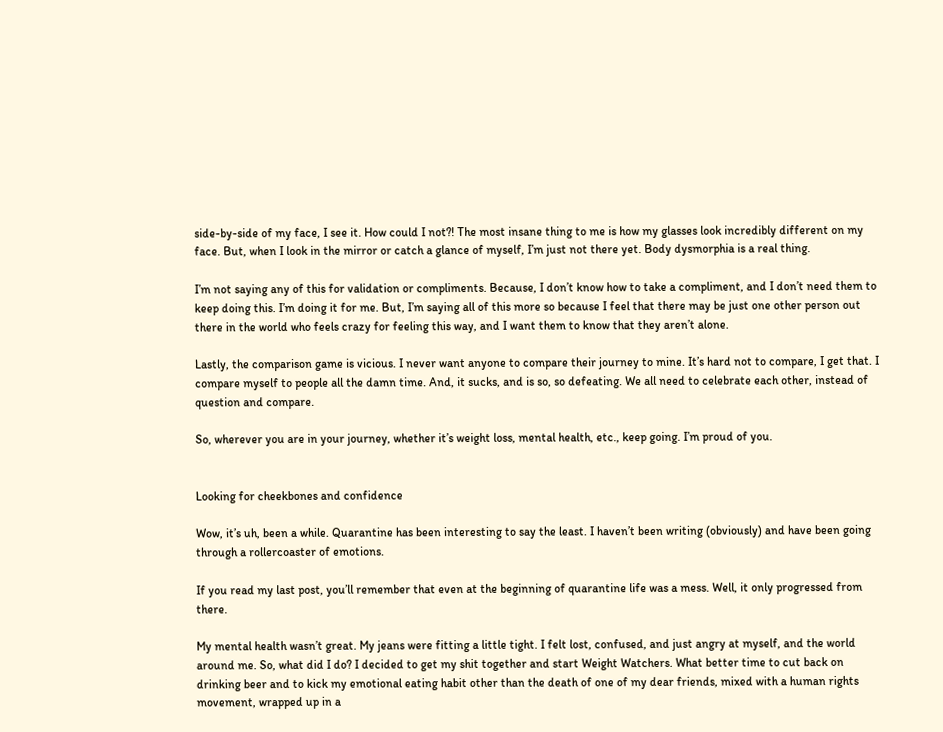side-by-side of my face, I see it. How could I not?! The most insane thing to me is how my glasses look incredibly different on my face. But, when I look in the mirror or catch a glance of myself, I’m just not there yet. Body dysmorphia is a real thing.

I’m not saying any of this for validation or compliments. Because, I don’t know how to take a compliment, and I don’t need them to keep doing this. I’m doing it for me. But, I’m saying all of this more so because I feel that there may be just one other person out there in the world who feels crazy for feeling this way, and I want them to know that they aren’t alone.

Lastly, the comparison game is vicious. I never want anyone to compare their journey to mine. It’s hard not to compare, I get that. I compare myself to people all the damn time. And, it sucks, and is so, so defeating. We all need to celebrate each other, instead of question and compare.

So, wherever you are in your journey, whether it’s weight loss, mental health, etc., keep going. I’m proud of you.


Looking for cheekbones and confidence

Wow, it’s uh, been a while. Quarantine has been interesting to say the least. I haven’t been writing (obviously) and have been going through a rollercoaster of emotions.

If you read my last post, you’ll remember that even at the beginning of quarantine life was a mess. Well, it only progressed from there.

My mental health wasn’t great. My jeans were fitting a little tight. I felt lost, confused, and just angry at myself, and the world around me. So, what did I do? I decided to get my shit together and start Weight Watchers. What better time to cut back on drinking beer and to kick my emotional eating habit other than the death of one of my dear friends, mixed with a human rights movement, wrapped up in a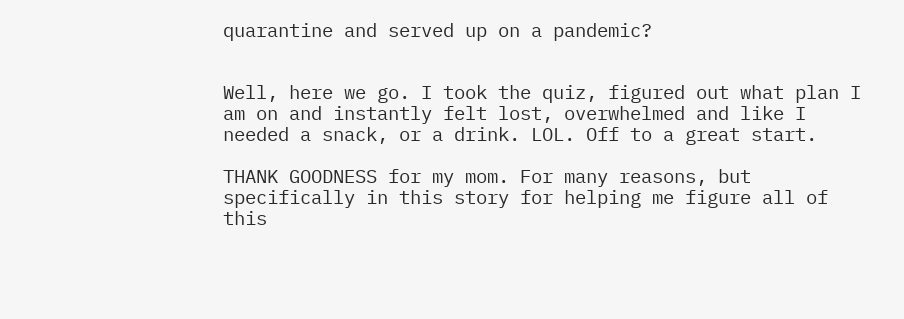quarantine and served up on a pandemic?


Well, here we go. I took the quiz, figured out what plan I am on and instantly felt lost, overwhelmed and like I needed a snack, or a drink. LOL. Off to a great start.

THANK GOODNESS for my mom. For many reasons, but specifically in this story for helping me figure all of this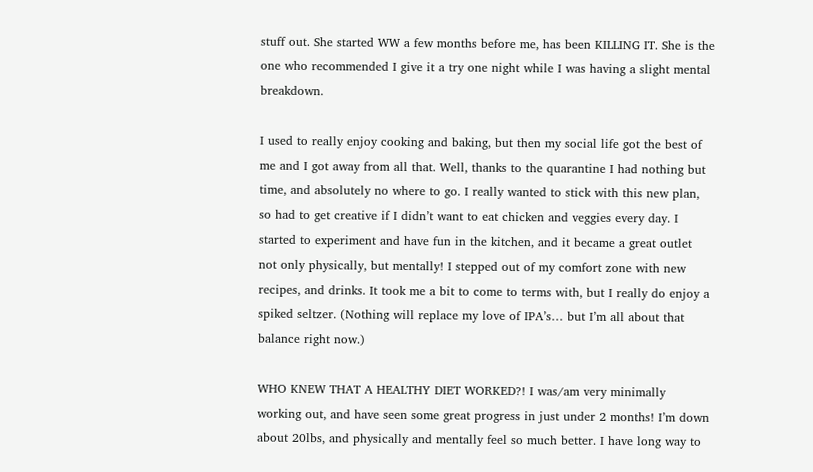stuff out. She started WW a few months before me, has been KILLING IT. She is the one who recommended I give it a try one night while I was having a slight mental breakdown.

I used to really enjoy cooking and baking, but then my social life got the best of me and I got away from all that. Well, thanks to the quarantine I had nothing but time, and absolutely no where to go. I really wanted to stick with this new plan, so had to get creative if I didn’t want to eat chicken and veggies every day. I started to experiment and have fun in the kitchen, and it became a great outlet not only physically, but mentally! I stepped out of my comfort zone with new recipes, and drinks. It took me a bit to come to terms with, but I really do enjoy a spiked seltzer. (Nothing will replace my love of IPA’s… but I’m all about that balance right now.)

WHO KNEW THAT A HEALTHY DIET WORKED?! I was/am very minimally working out, and have seen some great progress in just under 2 months! I’m down about 20lbs, and physically and mentally feel so much better. I have long way to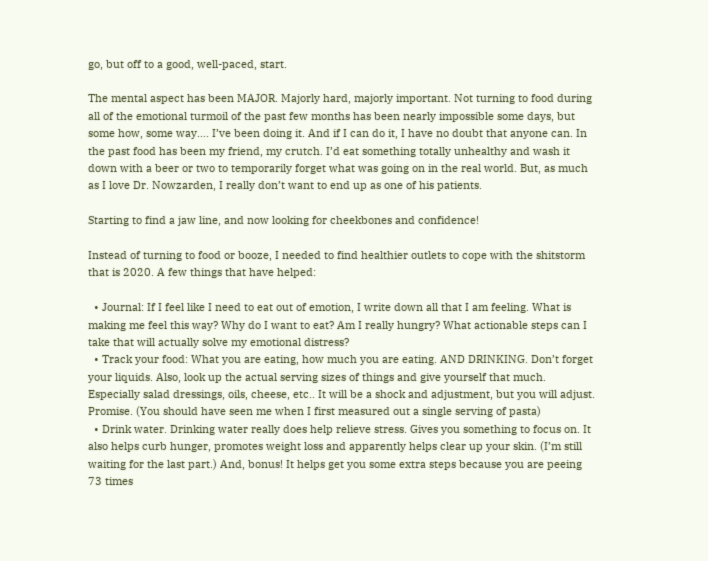go, but off to a good, well-paced, start.

The mental aspect has been MAJOR. Majorly hard, majorly important. Not turning to food during all of the emotional turmoil of the past few months has been nearly impossible some days, but some how, some way…. I’ve been doing it. And if I can do it, I have no doubt that anyone can. In the past food has been my friend, my crutch. I’d eat something totally unhealthy and wash it down with a beer or two to temporarily forget what was going on in the real world. But, as much as I love Dr. Nowzarden, I really don’t want to end up as one of his patients.

Starting to find a jaw line, and now looking for cheekbones and confidence!

Instead of turning to food or booze, I needed to find healthier outlets to cope with the shitstorm that is 2020. A few things that have helped:

  • Journal: If I feel like I need to eat out of emotion, I write down all that I am feeling. What is making me feel this way? Why do I want to eat? Am I really hungry? What actionable steps can I take that will actually solve my emotional distress?
  • Track your food: What you are eating, how much you are eating. AND DRINKING. Don’t forget your liquids. Also, look up the actual serving sizes of things and give yourself that much. Especially salad dressings, oils, cheese, etc.. It will be a shock and adjustment, but you will adjust. Promise. (You should have seen me when I first measured out a single serving of pasta)
  • Drink water. Drinking water really does help relieve stress. Gives you something to focus on. It also helps curb hunger, promotes weight loss and apparently helps clear up your skin. (I’m still waiting for the last part.) And, bonus! It helps get you some extra steps because you are peeing 73 times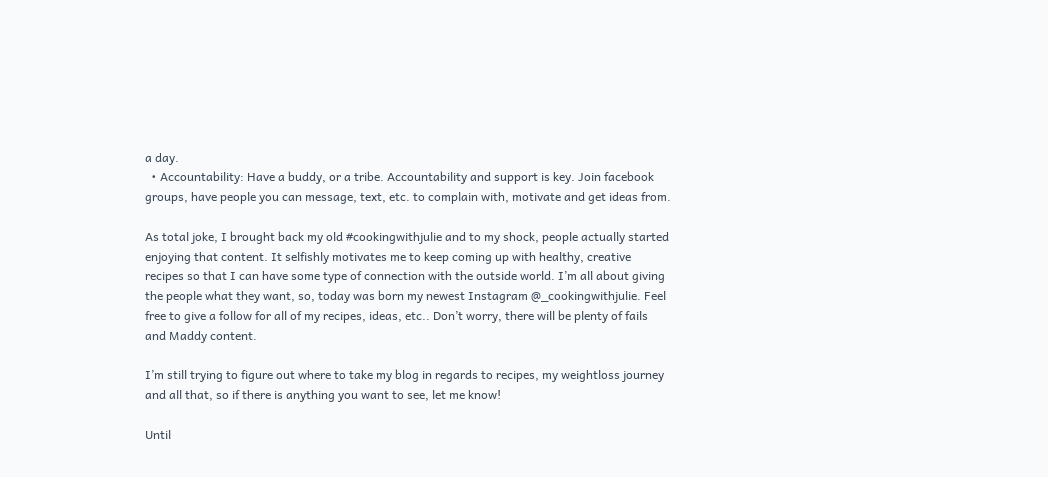a day.
  • Accountability: Have a buddy, or a tribe. Accountability and support is key. Join facebook groups, have people you can message, text, etc. to complain with, motivate and get ideas from.

As total joke, I brought back my old #cookingwithjulie and to my shock, people actually started enjoying that content. It selfishly motivates me to keep coming up with healthy, creative recipes so that I can have some type of connection with the outside world. I’m all about giving the people what they want, so, today was born my newest Instagram @_cookingwithjulie. Feel free to give a follow for all of my recipes, ideas, etc.. Don’t worry, there will be plenty of fails and Maddy content.

I’m still trying to figure out where to take my blog in regards to recipes, my weightloss journey and all that, so if there is anything you want to see, let me know!

Until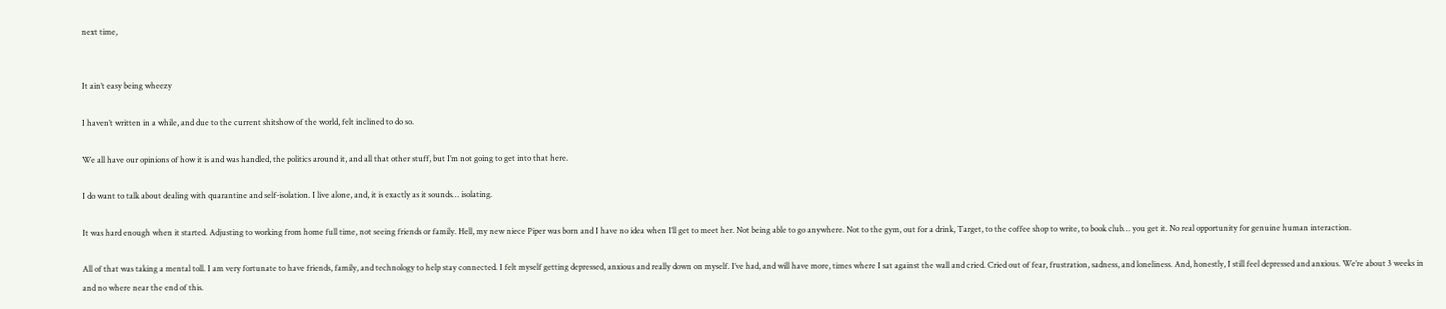next time,


It ain’t easy being wheezy

I haven’t written in a while, and due to the current shitshow of the world, felt inclined to do so.

We all have our opinions of how it is and was handled, the politics around it, and all that other stuff, but I’m not going to get into that here.

I do want to talk about dealing with quarantine and self-isolation. I live alone, and, it is exactly as it sounds… isolating.

It was hard enough when it started. Adjusting to working from home full time, not seeing friends or family. Hell, my new niece Piper was born and I have no idea when I’ll get to meet her. Not being able to go anywhere. Not to the gym, out for a drink, Target, to the coffee shop to write, to book club… you get it. No real opportunity for genuine human interaction.

All of that was taking a mental toll. I am very fortunate to have friends, family, and technology to help stay connected. I felt myself getting depressed, anxious and really down on myself. I’ve had, and will have more, times where I sat against the wall and cried. Cried out of fear, frustration, sadness, and loneliness. And, honestly, I still feel depressed and anxious. We’re about 3 weeks in and no where near the end of this.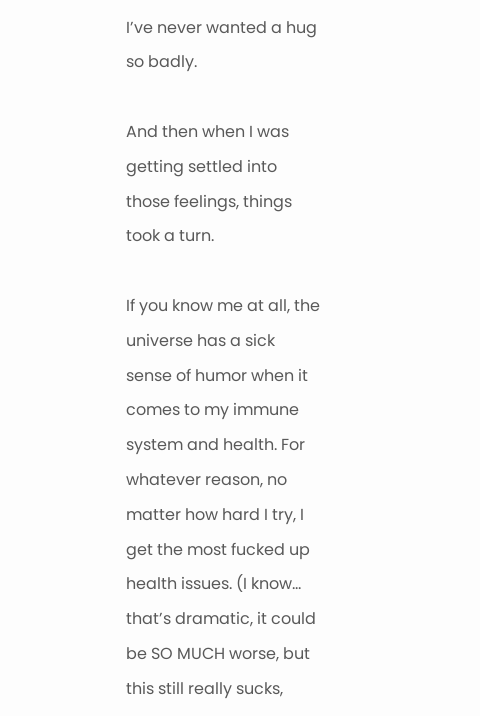I’ve never wanted a hug so badly.

And then when I was getting settled into those feelings, things took a turn.

If you know me at all, the universe has a sick sense of humor when it comes to my immune system and health. For whatever reason, no matter how hard I try, I get the most fucked up health issues. (I know… that’s dramatic, it could be SO MUCH worse, but this still really sucks,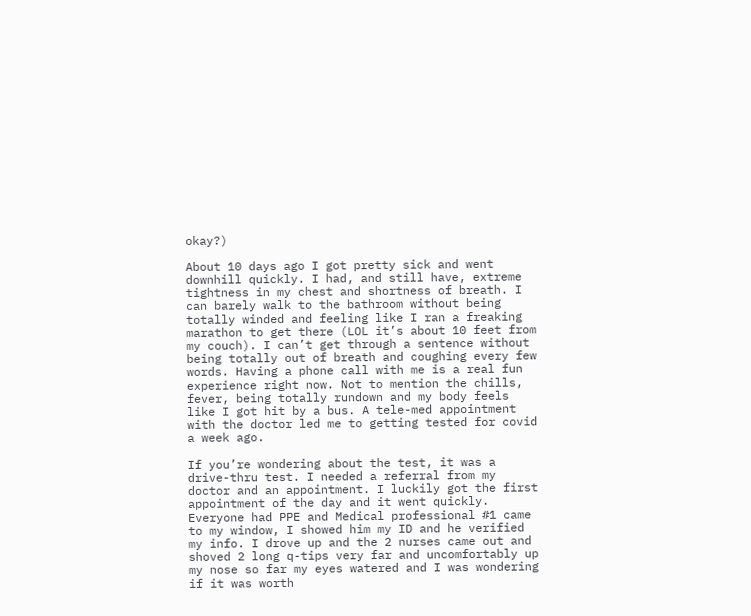okay?)

About 10 days ago I got pretty sick and went downhill quickly. I had, and still have, extreme tightness in my chest and shortness of breath. I can barely walk to the bathroom without being totally winded and feeling like I ran a freaking marathon to get there (LOL it’s about 10 feet from my couch). I can’t get through a sentence without being totally out of breath and coughing every few words. Having a phone call with me is a real fun experience right now. Not to mention the chills, fever, being totally rundown and my body feels like I got hit by a bus. A tele-med appointment with the doctor led me to getting tested for covid a week ago.

If you’re wondering about the test, it was a drive-thru test. I needed a referral from my doctor and an appointment. I luckily got the first appointment of the day and it went quickly. Everyone had PPE and Medical professional #1 came to my window, I showed him my ID and he verified my info. I drove up and the 2 nurses came out and shoved 2 long q-tips very far and uncomfortably up my nose so far my eyes watered and I was wondering if it was worth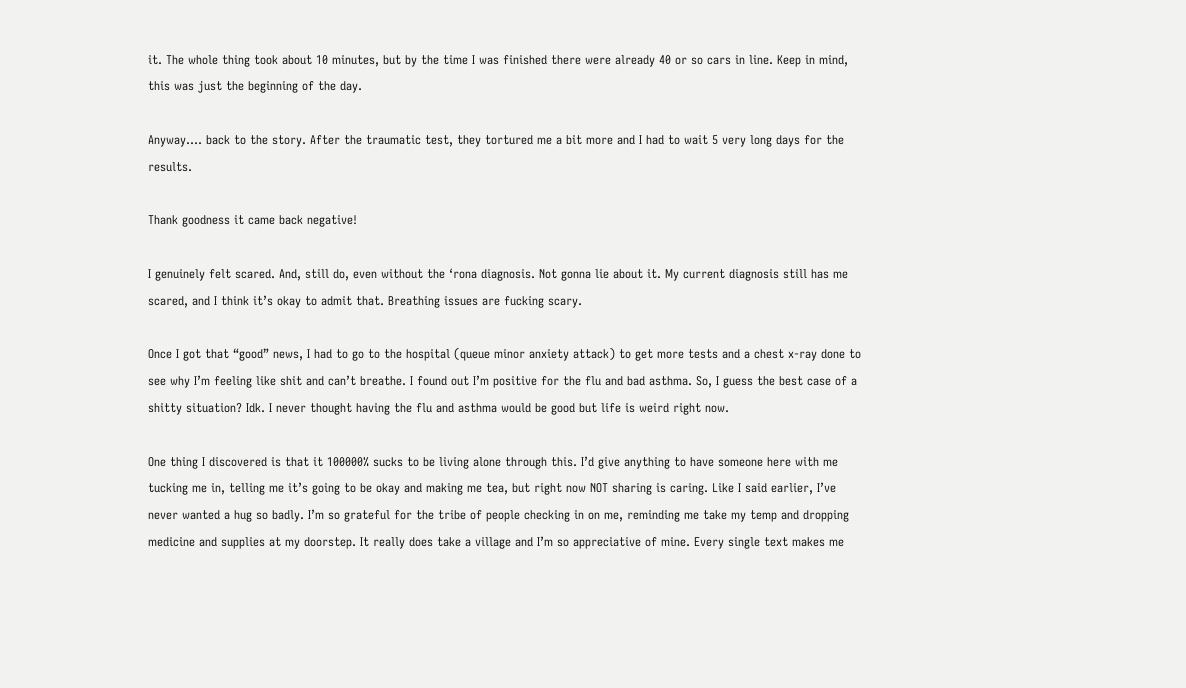it. The whole thing took about 10 minutes, but by the time I was finished there were already 40 or so cars in line. Keep in mind, this was just the beginning of the day.

Anyway…. back to the story. After the traumatic test, they tortured me a bit more and I had to wait 5 very long days for the results.

Thank goodness it came back negative!

I genuinely felt scared. And, still do, even without the ‘rona diagnosis. Not gonna lie about it. My current diagnosis still has me scared, and I think it’s okay to admit that. Breathing issues are fucking scary.

Once I got that “good” news, I had to go to the hospital (queue minor anxiety attack) to get more tests and a chest x-ray done to see why I’m feeling like shit and can’t breathe. I found out I’m positive for the flu and bad asthma. So, I guess the best case of a shitty situation? Idk. I never thought having the flu and asthma would be good but life is weird right now.

One thing I discovered is that it 100000% sucks to be living alone through this. I’d give anything to have someone here with me tucking me in, telling me it’s going to be okay and making me tea, but right now NOT sharing is caring. Like I said earlier, I’ve never wanted a hug so badly. I’m so grateful for the tribe of people checking in on me, reminding me take my temp and dropping medicine and supplies at my doorstep. It really does take a village and I’m so appreciative of mine. Every single text makes me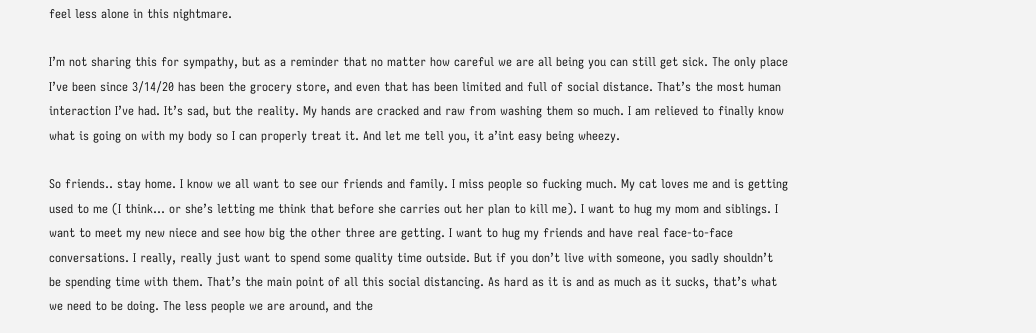feel less alone in this nightmare.

I’m not sharing this for sympathy, but as a reminder that no matter how careful we are all being you can still get sick. The only place I’ve been since 3/14/20 has been the grocery store, and even that has been limited and full of social distance. That’s the most human interaction I’ve had. It’s sad, but the reality. My hands are cracked and raw from washing them so much. I am relieved to finally know what is going on with my body so I can properly treat it. And let me tell you, it a’int easy being wheezy.

So friends.. stay home. I know we all want to see our friends and family. I miss people so fucking much. My cat loves me and is getting used to me (I think… or she’s letting me think that before she carries out her plan to kill me). I want to hug my mom and siblings. I want to meet my new niece and see how big the other three are getting. I want to hug my friends and have real face-to-face conversations. I really, really just want to spend some quality time outside. But if you don’t live with someone, you sadly shouldn’t be spending time with them. That’s the main point of all this social distancing. As hard as it is and as much as it sucks, that’s what we need to be doing. The less people we are around, and the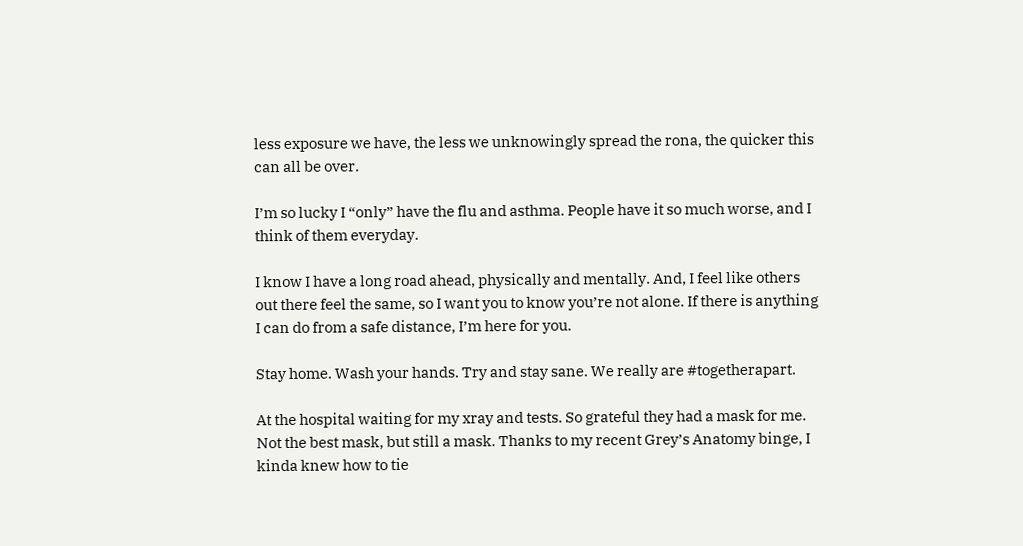less exposure we have, the less we unknowingly spread the rona, the quicker this can all be over.

I’m so lucky I “only” have the flu and asthma. People have it so much worse, and I think of them everyday.

I know I have a long road ahead, physically and mentally. And, I feel like others out there feel the same, so I want you to know you’re not alone. If there is anything I can do from a safe distance, I’m here for you.

Stay home. Wash your hands. Try and stay sane. We really are #togetherapart.

At the hospital waiting for my xray and tests. So grateful they had a mask for me. Not the best mask, but still a mask. Thanks to my recent Grey’s Anatomy binge, I kinda knew how to tie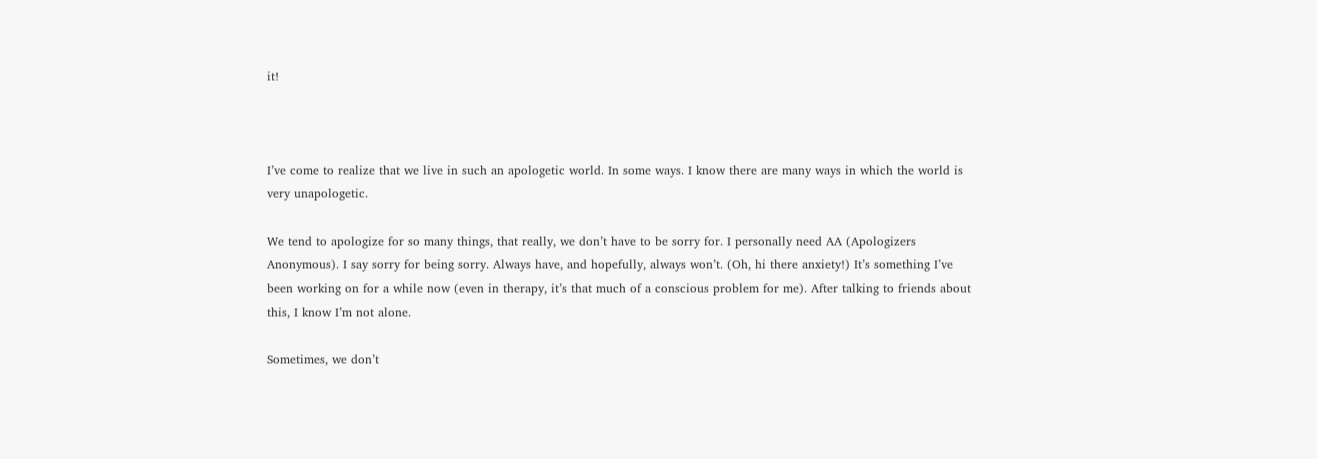it!



I’ve come to realize that we live in such an apologetic world. In some ways. I know there are many ways in which the world is very unapologetic.

We tend to apologize for so many things, that really, we don’t have to be sorry for. I personally need AA (Apologizers Anonymous). I say sorry for being sorry. Always have, and hopefully, always won’t. (Oh, hi there anxiety!) It’s something I’ve been working on for a while now (even in therapy, it’s that much of a conscious problem for me). After talking to friends about this, I know I’m not alone.

Sometimes, we don’t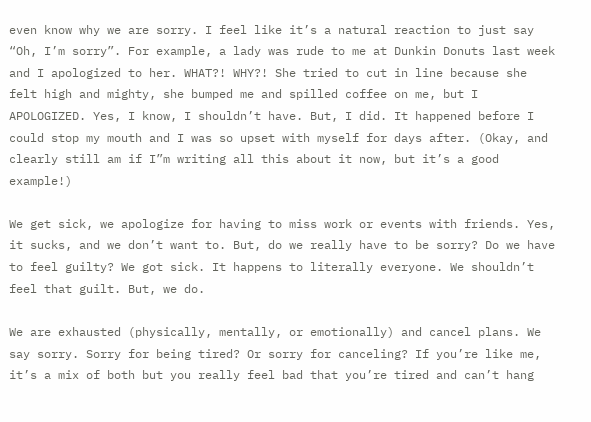even know why we are sorry. I feel like it’s a natural reaction to just say “Oh, I’m sorry”. For example, a lady was rude to me at Dunkin Donuts last week and I apologized to her. WHAT?! WHY?! She tried to cut in line because she felt high and mighty, she bumped me and spilled coffee on me, but I APOLOGIZED. Yes, I know, I shouldn’t have. But, I did. It happened before I could stop my mouth and I was so upset with myself for days after. (Okay, and clearly still am if I”m writing all this about it now, but it’s a good example!)

We get sick, we apologize for having to miss work or events with friends. Yes, it sucks, and we don’t want to. But, do we really have to be sorry? Do we have to feel guilty? We got sick. It happens to literally everyone. We shouldn’t feel that guilt. But, we do.

We are exhausted (physically, mentally, or emotionally) and cancel plans. We say sorry. Sorry for being tired? Or sorry for canceling? If you’re like me, it’s a mix of both but you really feel bad that you’re tired and can’t hang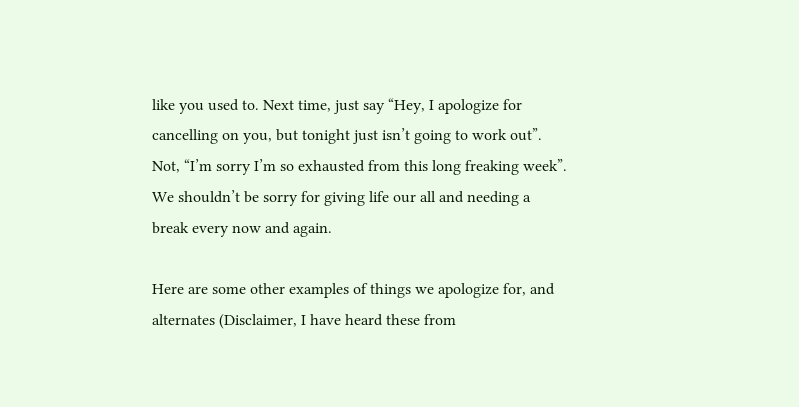like you used to. Next time, just say “Hey, I apologize for cancelling on you, but tonight just isn’t going to work out”. Not, “I’m sorry I’m so exhausted from this long freaking week”. We shouldn’t be sorry for giving life our all and needing a break every now and again.

Here are some other examples of things we apologize for, and alternates (Disclaimer, I have heard these from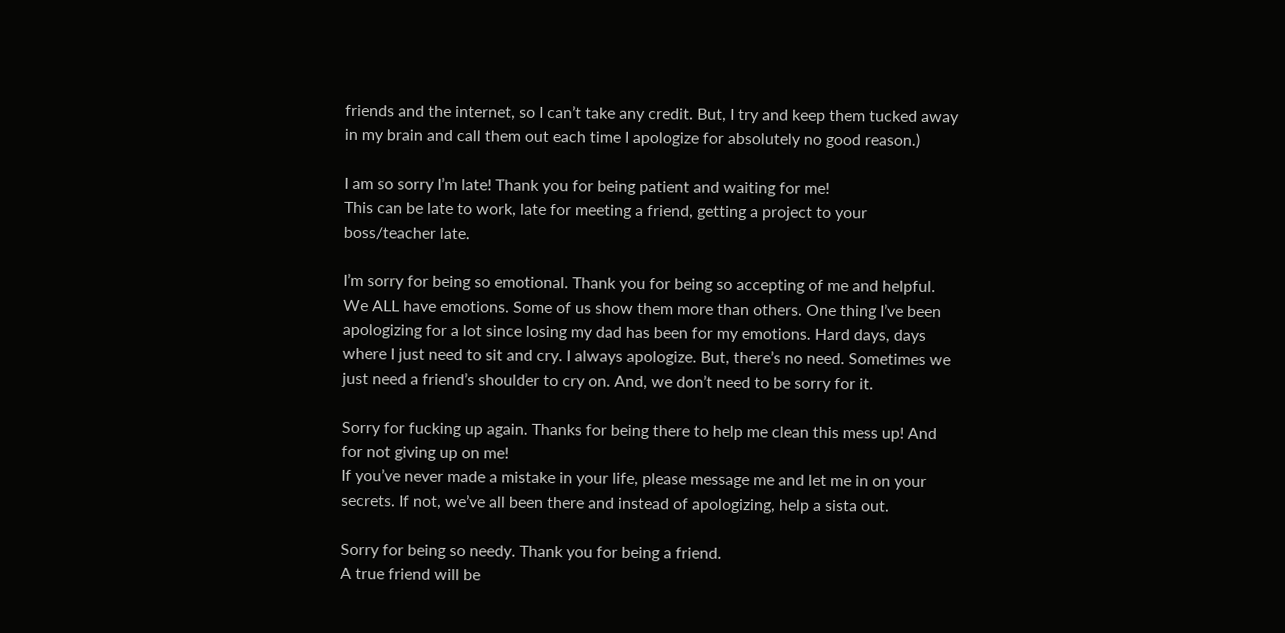friends and the internet, so I can’t take any credit. But, I try and keep them tucked away in my brain and call them out each time I apologize for absolutely no good reason.)

I am so sorry I’m late! Thank you for being patient and waiting for me!
This can be late to work, late for meeting a friend, getting a project to your boss/teacher late.

I’m sorry for being so emotional. Thank you for being so accepting of me and helpful.
We ALL have emotions. Some of us show them more than others. One thing I’ve been apologizing for a lot since losing my dad has been for my emotions. Hard days, days where I just need to sit and cry. I always apologize. But, there’s no need. Sometimes we just need a friend’s shoulder to cry on. And, we don’t need to be sorry for it.

Sorry for fucking up again. Thanks for being there to help me clean this mess up! And for not giving up on me!
If you’ve never made a mistake in your life, please message me and let me in on your secrets. If not, we’ve all been there and instead of apologizing, help a sista out.

Sorry for being so needy. Thank you for being a friend.
A true friend will be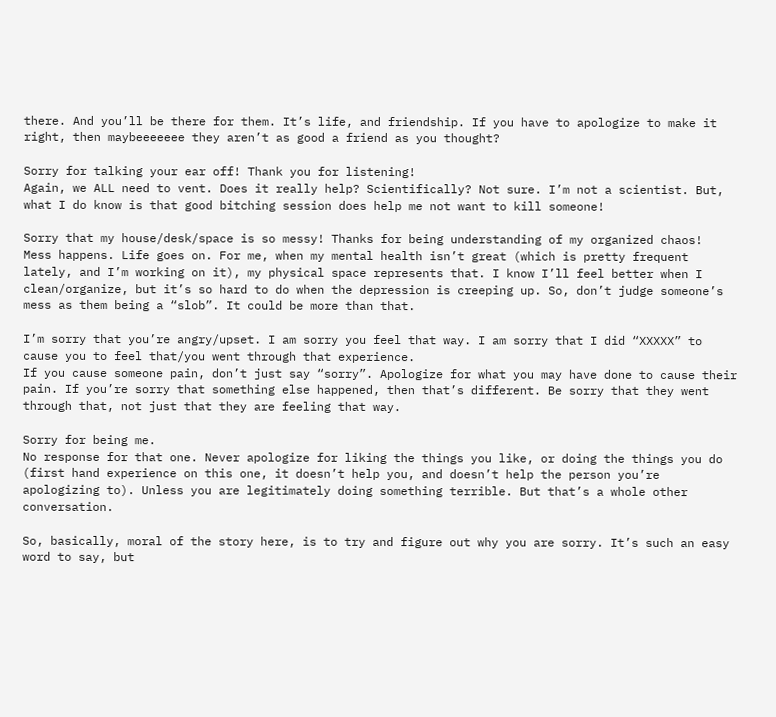there. And you’ll be there for them. It’s life, and friendship. If you have to apologize to make it right, then maybeeeeeee they aren’t as good a friend as you thought?

Sorry for talking your ear off! Thank you for listening!
Again, we ALL need to vent. Does it really help? Scientifically? Not sure. I’m not a scientist. But, what I do know is that good bitching session does help me not want to kill someone!

Sorry that my house/desk/space is so messy! Thanks for being understanding of my organized chaos!
Mess happens. Life goes on. For me, when my mental health isn’t great (which is pretty frequent lately, and I’m working on it), my physical space represents that. I know I’ll feel better when I clean/organize, but it’s so hard to do when the depression is creeping up. So, don’t judge someone’s mess as them being a “slob”. It could be more than that.

I’m sorry that you’re angry/upset. I am sorry you feel that way. I am sorry that I did “XXXXX” to cause you to feel that/you went through that experience.
If you cause someone pain, don’t just say “sorry”. Apologize for what you may have done to cause their pain. If you’re sorry that something else happened, then that’s different. Be sorry that they went through that, not just that they are feeling that way.

Sorry for being me.
No response for that one. Never apologize for liking the things you like, or doing the things you do (first hand experience on this one, it doesn’t help you, and doesn’t help the person you’re apologizing to). Unless you are legitimately doing something terrible. But that’s a whole other conversation.

So, basically, moral of the story here, is to try and figure out why you are sorry. It’s such an easy word to say, but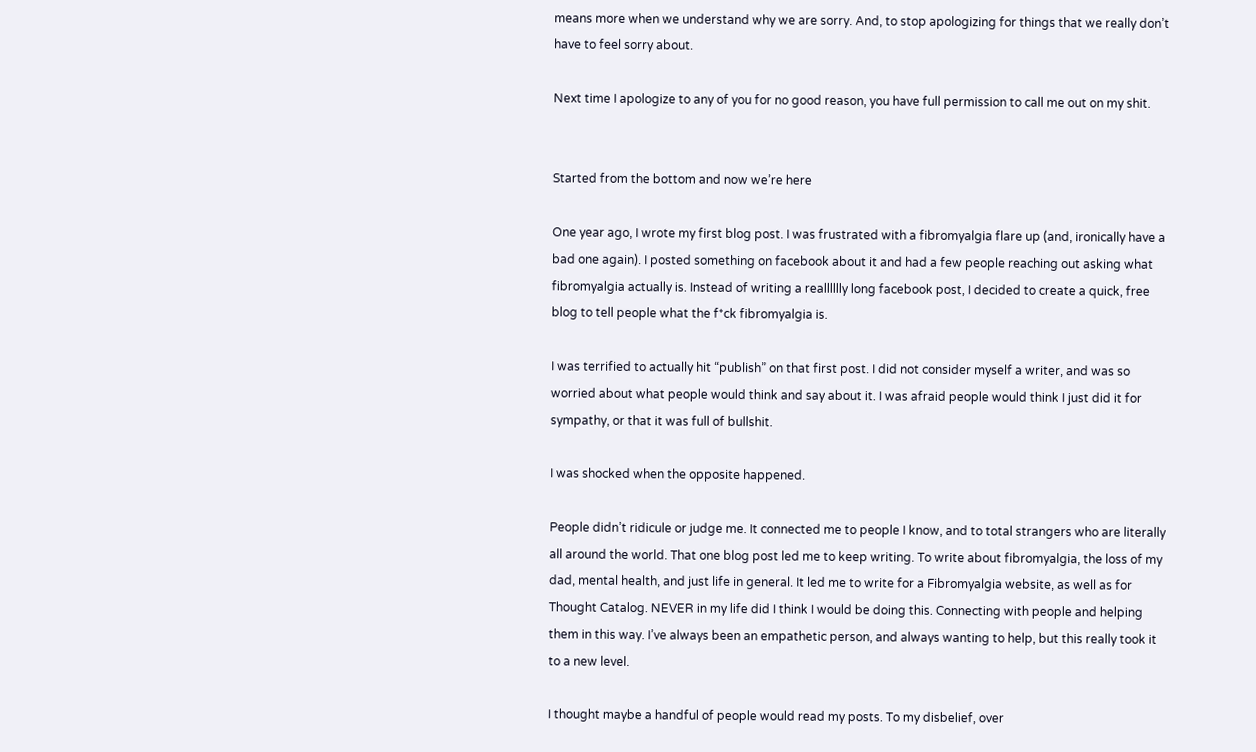means more when we understand why we are sorry. And, to stop apologizing for things that we really don’t have to feel sorry about.

Next time I apologize to any of you for no good reason, you have full permission to call me out on my shit.


Started from the bottom and now we’re here

One year ago, I wrote my first blog post. I was frustrated with a fibromyalgia flare up (and, ironically have a bad one again). I posted something on facebook about it and had a few people reaching out asking what fibromyalgia actually is. Instead of writing a realllllly long facebook post, I decided to create a quick, free blog to tell people what the f*ck fibromyalgia is.

I was terrified to actually hit “publish” on that first post. I did not consider myself a writer, and was so worried about what people would think and say about it. I was afraid people would think I just did it for sympathy, or that it was full of bullshit.

I was shocked when the opposite happened.

People didn’t ridicule or judge me. It connected me to people I know, and to total strangers who are literally all around the world. That one blog post led me to keep writing. To write about fibromyalgia, the loss of my dad, mental health, and just life in general. It led me to write for a Fibromyalgia website, as well as for Thought Catalog. NEVER in my life did I think I would be doing this. Connecting with people and helping them in this way. I’ve always been an empathetic person, and always wanting to help, but this really took it to a new level.

I thought maybe a handful of people would read my posts. To my disbelief, over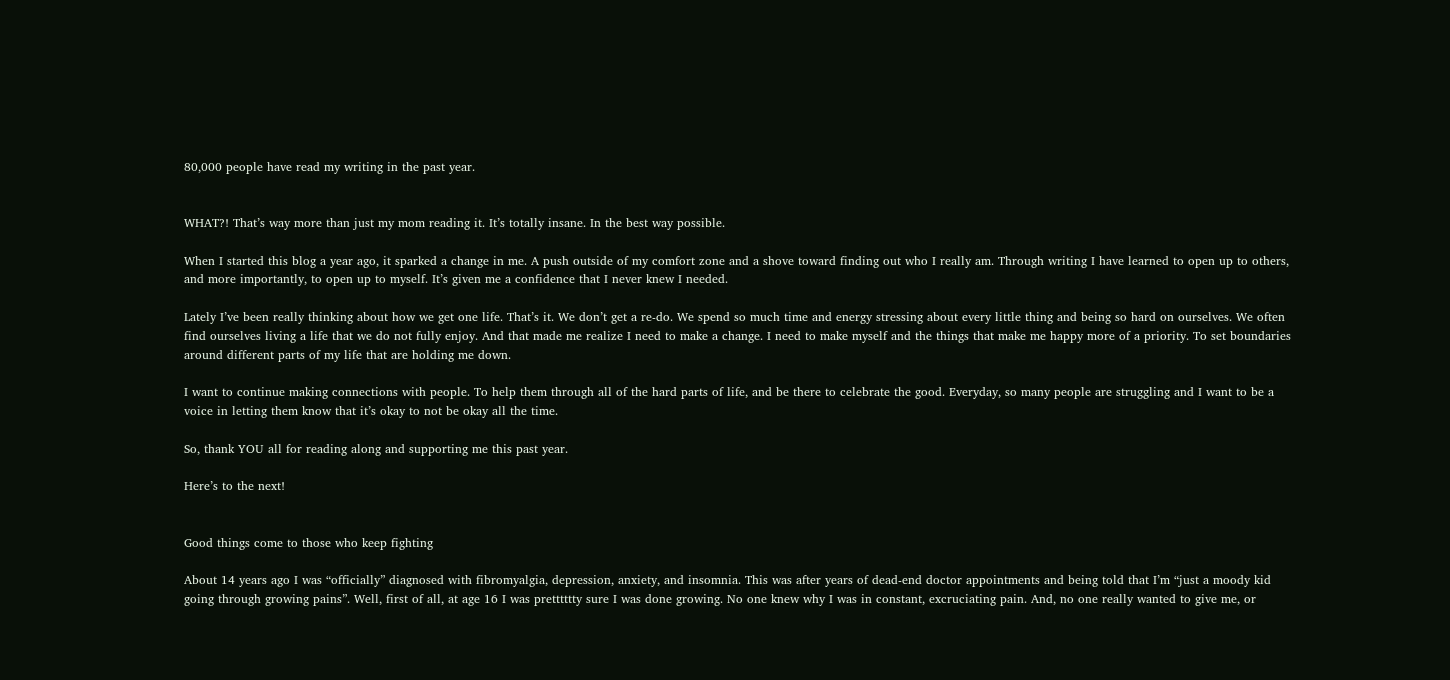80,000 people have read my writing in the past year.


WHAT?! That’s way more than just my mom reading it. It’s totally insane. In the best way possible.

When I started this blog a year ago, it sparked a change in me. A push outside of my comfort zone and a shove toward finding out who I really am. Through writing I have learned to open up to others, and more importantly, to open up to myself. It’s given me a confidence that I never knew I needed.

Lately I’ve been really thinking about how we get one life. That’s it. We don’t get a re-do. We spend so much time and energy stressing about every little thing and being so hard on ourselves. We often find ourselves living a life that we do not fully enjoy. And that made me realize I need to make a change. I need to make myself and the things that make me happy more of a priority. To set boundaries around different parts of my life that are holding me down.

I want to continue making connections with people. To help them through all of the hard parts of life, and be there to celebrate the good. Everyday, so many people are struggling and I want to be a voice in letting them know that it’s okay to not be okay all the time.

So, thank YOU all for reading along and supporting me this past year.

Here’s to the next!


Good things come to those who keep fighting

About 14 years ago I was “officially” diagnosed with fibromyalgia, depression, anxiety, and insomnia. This was after years of dead-end doctor appointments and being told that I’m “just a moody kid going through growing pains”. Well, first of all, at age 16 I was pretttttty sure I was done growing. No one knew why I was in constant, excruciating pain. And, no one really wanted to give me, or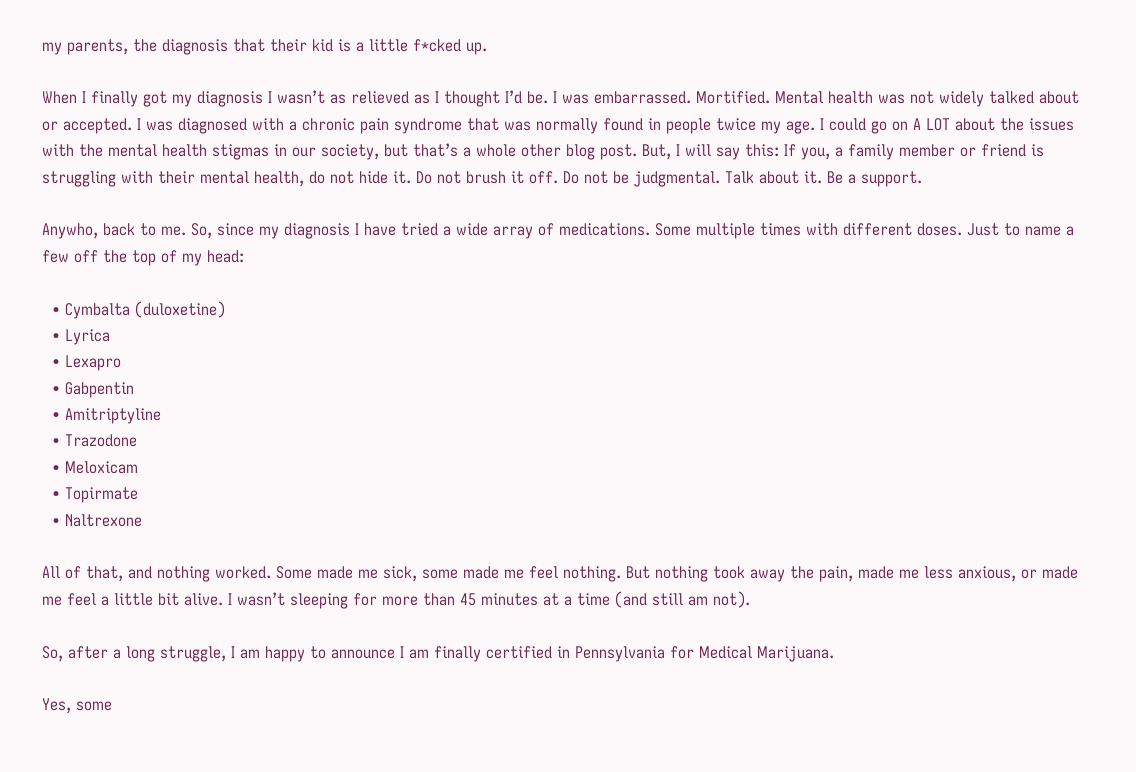my parents, the diagnosis that their kid is a little f*cked up.

When I finally got my diagnosis I wasn’t as relieved as I thought I’d be. I was embarrassed. Mortified. Mental health was not widely talked about or accepted. I was diagnosed with a chronic pain syndrome that was normally found in people twice my age. I could go on A LOT about the issues with the mental health stigmas in our society, but that’s a whole other blog post. But, I will say this: If you, a family member or friend is struggling with their mental health, do not hide it. Do not brush it off. Do not be judgmental. Talk about it. Be a support.

Anywho, back to me. So, since my diagnosis I have tried a wide array of medications. Some multiple times with different doses. Just to name a few off the top of my head:

  • Cymbalta (duloxetine)
  • Lyrica
  • Lexapro
  • Gabpentin
  • Amitriptyline
  • Trazodone
  • Meloxicam
  • Topirmate
  • Naltrexone

All of that, and nothing worked. Some made me sick, some made me feel nothing. But nothing took away the pain, made me less anxious, or made me feel a little bit alive. I wasn’t sleeping for more than 45 minutes at a time (and still am not).

So, after a long struggle, I am happy to announce I am finally certified in Pennsylvania for Medical Marijuana.

Yes, some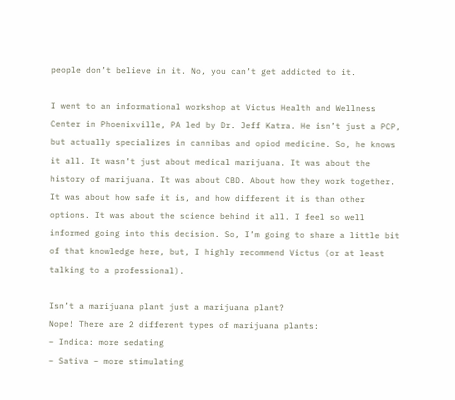people don’t believe in it. No, you can’t get addicted to it.

I went to an informational workshop at Victus Health and Wellness Center in Phoenixville, PA led by Dr. Jeff Katra. He isn’t just a PCP, but actually specializes in cannibas and opiod medicine. So, he knows it all. It wasn’t just about medical marijuana. It was about the history of marijuana. It was about CBD. About how they work together. It was about how safe it is, and how different it is than other options. It was about the science behind it all. I feel so well informed going into this decision. So, I’m going to share a little bit of that knowledge here, but, I highly recommend Victus (or at least talking to a professional).

Isn’t a marijuana plant just a marijuana plant?
Nope! There are 2 different types of marijuana plants:
– Indica: more sedating
– Sativa – more stimulating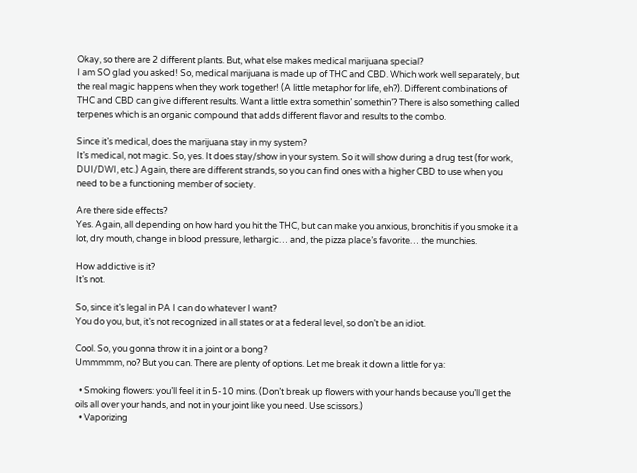Okay, so there are 2 different plants. But, what else makes medical marijuana special?
I am SO glad you asked! So, medical marijuana is made up of THC and CBD. Which work well separately, but the real magic happens when they work together! (A little metaphor for life, eh?). Different combinations of THC and CBD can give different results. Want a little extra somethin’ somethin’? There is also something called terpenes which is an organic compound that adds different flavor and results to the combo.

Since it’s medical, does the marijuana stay in my system?
It’s medical, not magic. So, yes. It does stay/show in your system. So it will show during a drug test (for work, DUI/DWI, etc.) Again, there are different strands, so you can find ones with a higher CBD to use when you need to be a functioning member of society.

Are there side effects?
Yes. Again, all depending on how hard you hit the THC, but can make you anxious, bronchitis if you smoke it a lot, dry mouth, change in blood pressure, lethargic… and, the pizza place’s favorite… the munchies.

How addictive is it?
It’s not.

So, since it’s legal in PA I can do whatever I want?
You do you, but, it’s not recognized in all states or at a federal level, so don’t be an idiot.

Cool. So, you gonna throw it in a joint or a bong?
Ummmmm, no? But you can. There are plenty of options. Let me break it down a little for ya:

  • Smoking flowers: you’ll feel it in 5-10 mins. (Don’t break up flowers with your hands because you’ll get the oils all over your hands, and not in your joint like you need. Use scissors.)
  • Vaporizing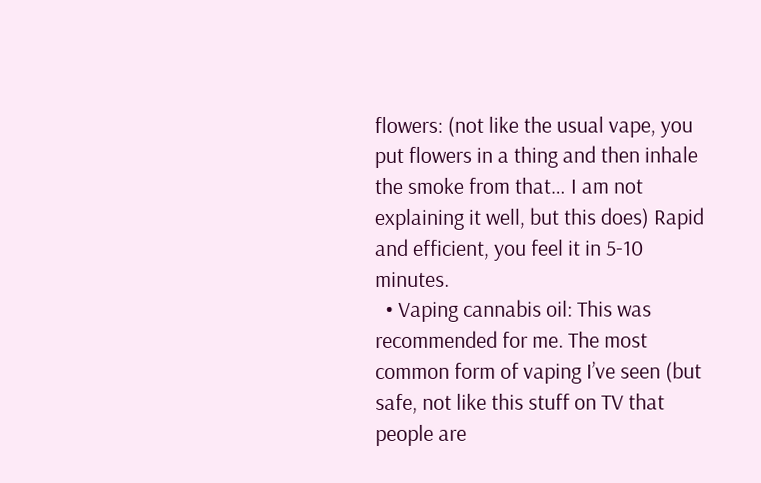flowers: (not like the usual vape, you put flowers in a thing and then inhale the smoke from that… I am not explaining it well, but this does) Rapid and efficient, you feel it in 5-10 minutes.
  • Vaping cannabis oil: This was recommended for me. The most common form of vaping I’ve seen (but safe, not like this stuff on TV that people are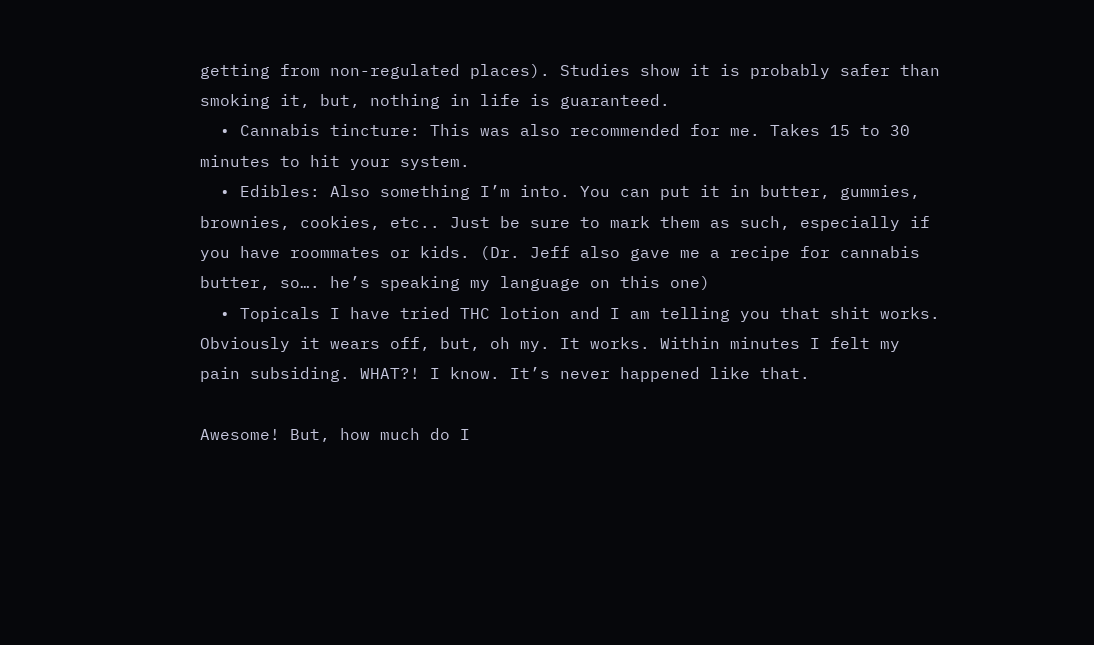getting from non-regulated places). Studies show it is probably safer than smoking it, but, nothing in life is guaranteed.
  • Cannabis tincture: This was also recommended for me. Takes 15 to 30 minutes to hit your system.
  • Edibles: Also something I’m into. You can put it in butter, gummies, brownies, cookies, etc.. Just be sure to mark them as such, especially if you have roommates or kids. (Dr. Jeff also gave me a recipe for cannabis butter, so…. he’s speaking my language on this one)
  • Topicals I have tried THC lotion and I am telling you that shit works. Obviously it wears off, but, oh my. It works. Within minutes I felt my pain subsiding. WHAT?! I know. It’s never happened like that.

Awesome! But, how much do I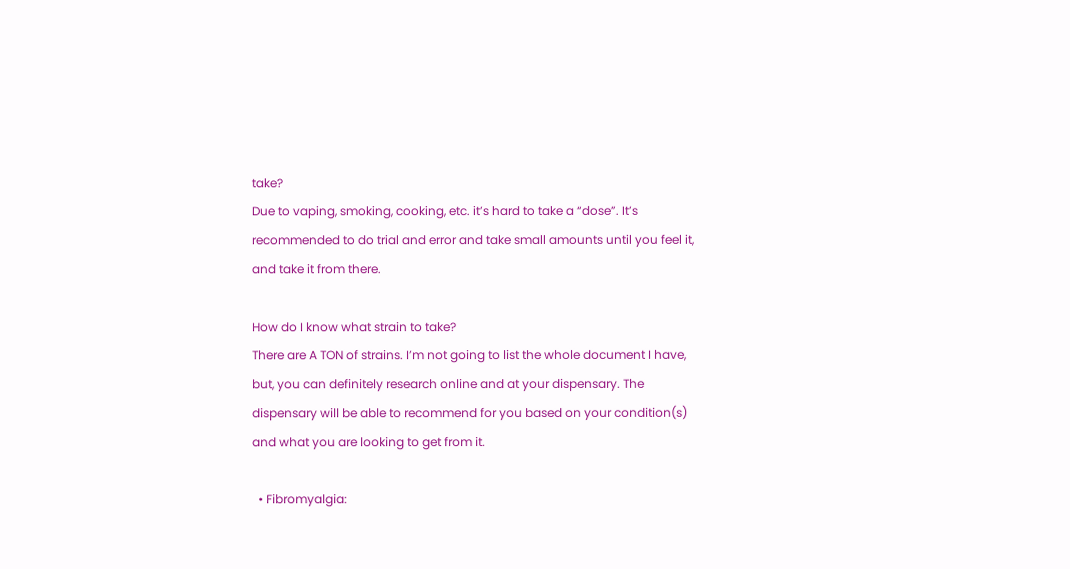take?
Due to vaping, smoking, cooking, etc. it’s hard to take a “dose”. It’s recommended to do trial and error and take small amounts until you feel it, and take it from there.

How do I know what strain to take?
There are A TON of strains. I’m not going to list the whole document I have, but, you can definitely research online and at your dispensary. The dispensary will be able to recommend for you based on your condition(s) and what you are looking to get from it.

  • Fibromyalgia: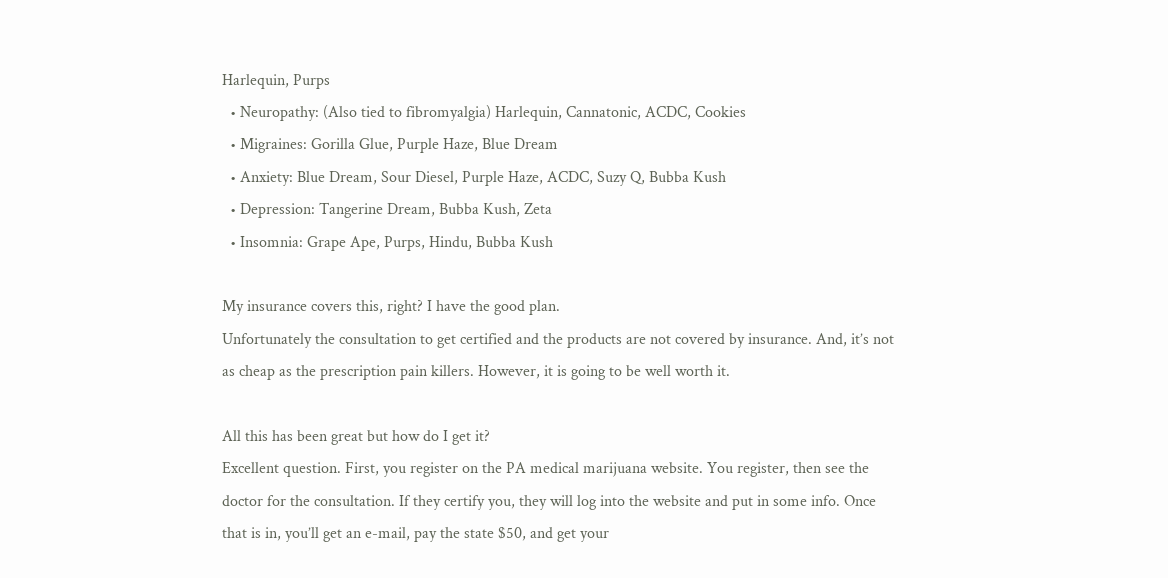Harlequin, Purps
  • Neuropathy: (Also tied to fibromyalgia) Harlequin, Cannatonic, ACDC, Cookies
  • Migraines: Gorilla Glue, Purple Haze, Blue Dream
  • Anxiety: Blue Dream, Sour Diesel, Purple Haze, ACDC, Suzy Q, Bubba Kush
  • Depression: Tangerine Dream, Bubba Kush, Zeta
  • Insomnia: Grape Ape, Purps, Hindu, Bubba Kush

My insurance covers this, right? I have the good plan.
Unfortunately the consultation to get certified and the products are not covered by insurance. And, it’s not as cheap as the prescription pain killers. However, it is going to be well worth it.

All this has been great but how do I get it?
Excellent question. First, you register on the PA medical marijuana website. You register, then see the doctor for the consultation. If they certify you, they will log into the website and put in some info. Once that is in, you’ll get an e-mail, pay the state $50, and get your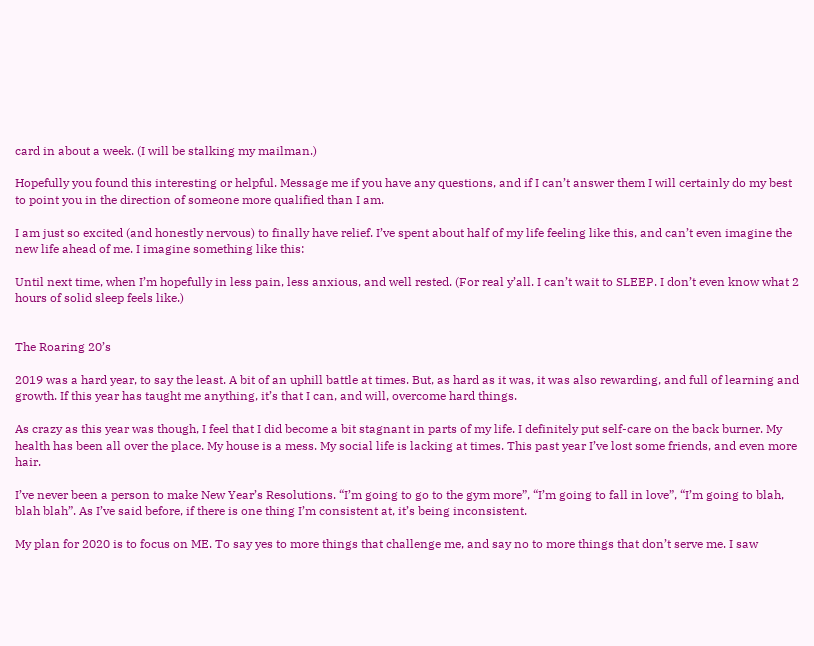card in about a week. (I will be stalking my mailman.)

Hopefully you found this interesting or helpful. Message me if you have any questions, and if I can’t answer them I will certainly do my best to point you in the direction of someone more qualified than I am.

I am just so excited (and honestly nervous) to finally have relief. I’ve spent about half of my life feeling like this, and can’t even imagine the new life ahead of me. I imagine something like this:

Until next time, when I’m hopefully in less pain, less anxious, and well rested. (For real y’all. I can’t wait to SLEEP. I don’t even know what 2 hours of solid sleep feels like.)


The Roaring 20’s

2019 was a hard year, to say the least. A bit of an uphill battle at times. But, as hard as it was, it was also rewarding, and full of learning and growth. If this year has taught me anything, it’s that I can, and will, overcome hard things.

As crazy as this year was though, I feel that I did become a bit stagnant in parts of my life. I definitely put self-care on the back burner. My health has been all over the place. My house is a mess. My social life is lacking at times. This past year I’ve lost some friends, and even more hair.

I’ve never been a person to make New Year’s Resolutions. “I’m going to go to the gym more”, “I’m going to fall in love”, “I’m going to blah, blah blah”. As I’ve said before, if there is one thing I’m consistent at, it’s being inconsistent.

My plan for 2020 is to focus on ME. To say yes to more things that challenge me, and say no to more things that don’t serve me. I saw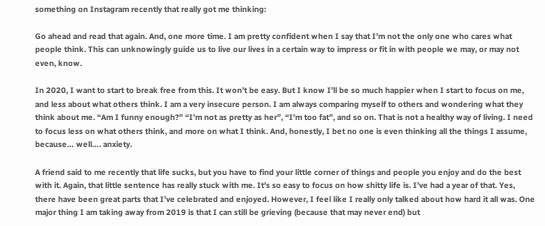something on Instagram recently that really got me thinking:

Go ahead and read that again. And, one more time. I am pretty confident when I say that I’m not the only one who cares what people think. This can unknowingly guide us to live our lives in a certain way to impress or fit in with people we may, or may not even, know.

In 2020, I want to start to break free from this. It won’t be easy. But I know I’ll be so much happier when I start to focus on me, and less about what others think. I am a very insecure person. I am always comparing myself to others and wondering what they think about me. “Am I funny enough?” “I’m not as pretty as her”, “I’m too fat”, and so on. That is not a healthy way of living. I need to focus less on what others think, and more on what I think. And, honestly, I bet no one is even thinking all the things I assume, because… well…. anxiety.

A friend said to me recently that life sucks, but you have to find your little corner of things and people you enjoy and do the best with it. Again, that little sentence has really stuck with me. It’s so easy to focus on how shitty life is. I’ve had a year of that. Yes, there have been great parts that I’ve celebrated and enjoyed. However, I feel like I really only talked about how hard it all was. One major thing I am taking away from 2019 is that I can still be grieving (because that may never end) but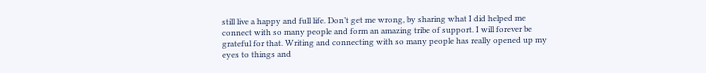still live a happy and full life. Don’t get me wrong, by sharing what I did helped me connect with so many people and form an amazing tribe of support. I will forever be grateful for that. Writing and connecting with so many people has really opened up my eyes to things and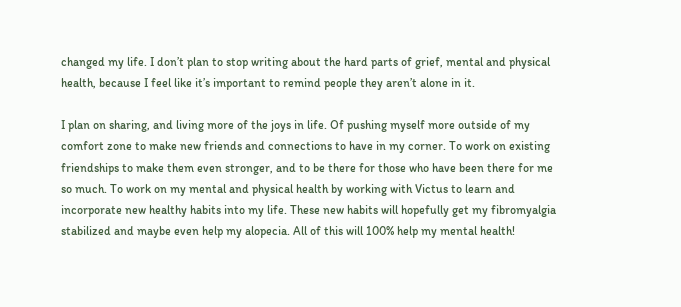changed my life. I don’t plan to stop writing about the hard parts of grief, mental and physical health, because I feel like it’s important to remind people they aren’t alone in it.

I plan on sharing, and living more of the joys in life. Of pushing myself more outside of my comfort zone to make new friends and connections to have in my corner. To work on existing friendships to make them even stronger, and to be there for those who have been there for me so much. To work on my mental and physical health by working with Victus to learn and incorporate new healthy habits into my life. These new habits will hopefully get my fibromyalgia stabilized and maybe even help my alopecia. All of this will 100% help my mental health!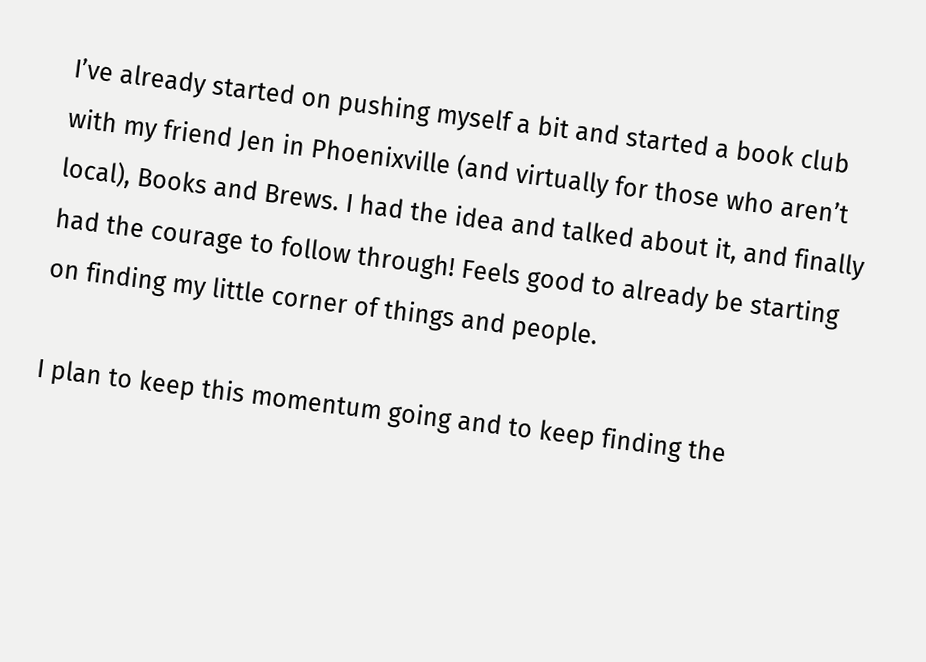I’ve already started on pushing myself a bit and started a book club with my friend Jen in Phoenixville (and virtually for those who aren’t local), Books and Brews. I had the idea and talked about it, and finally had the courage to follow through! Feels good to already be starting on finding my little corner of things and people.

I plan to keep this momentum going and to keep finding the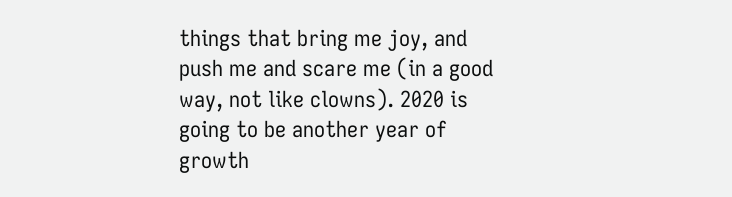things that bring me joy, and push me and scare me (in a good way, not like clowns). 2020 is going to be another year of growth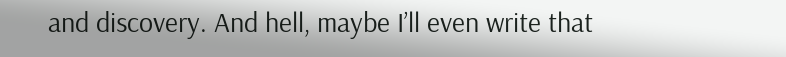and discovery. And hell, maybe I’ll even write that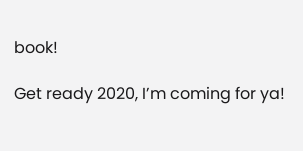book!

Get ready 2020, I’m coming for ya!